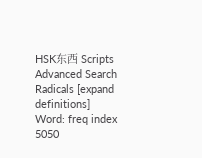HSK东西 Scripts Advanced Search Radicals [expand definitions]
Word: freq index 5050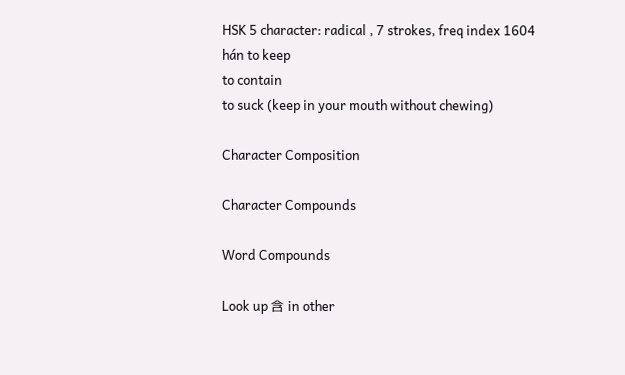HSK 5 character: radical , 7 strokes, freq index 1604
hán to keep
to contain
to suck (keep in your mouth without chewing)

Character Composition

Character Compounds

Word Compounds

Look up 含 in other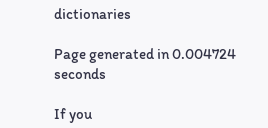dictionaries

Page generated in 0.004724 seconds

If you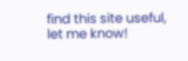find this site useful, let me know!